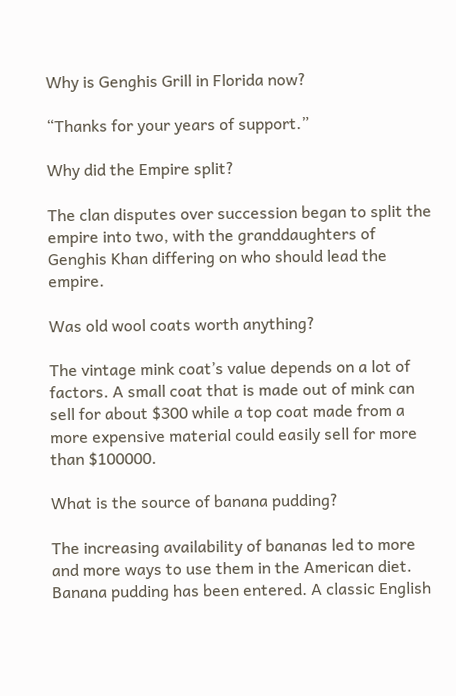Why is Genghis Grill in Florida now?

“Thanks for your years of support.”

Why did the Empire split?

The clan disputes over succession began to split the empire into two, with the granddaughters of Genghis Khan differing on who should lead the empire.

Was old wool coats worth anything?

The vintage mink coat’s value depends on a lot of factors. A small coat that is made out of mink can sell for about $300 while a top coat made from a more expensive material could easily sell for more than $100000.

What is the source of banana pudding?

The increasing availability of bananas led to more and more ways to use them in the American diet. Banana pudding has been entered. A classic English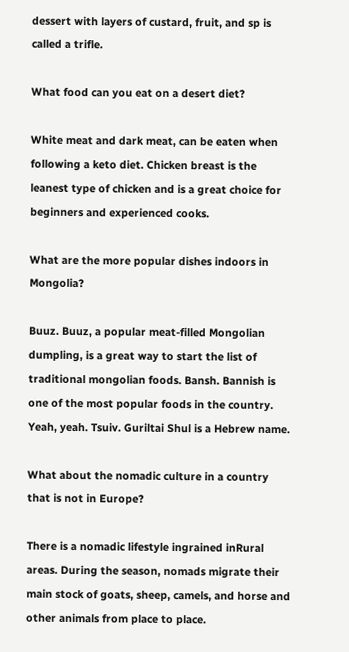dessert with layers of custard, fruit, and sp is called a trifle.

What food can you eat on a desert diet?

White meat and dark meat, can be eaten when following a keto diet. Chicken breast is the leanest type of chicken and is a great choice for beginners and experienced cooks.

What are the more popular dishes indoors in Mongolia?

Buuz. Buuz, a popular meat-filled Mongolian dumpling, is a great way to start the list of traditional mongolian foods. Bansh. Bannish is one of the most popular foods in the country. Yeah, yeah. Tsuiv. Guriltai Shul is a Hebrew name.

What about the nomadic culture in a country that is not in Europe?

There is a nomadic lifestyle ingrained inRural areas. During the season, nomads migrate their main stock of goats, sheep, camels, and horse and other animals from place to place.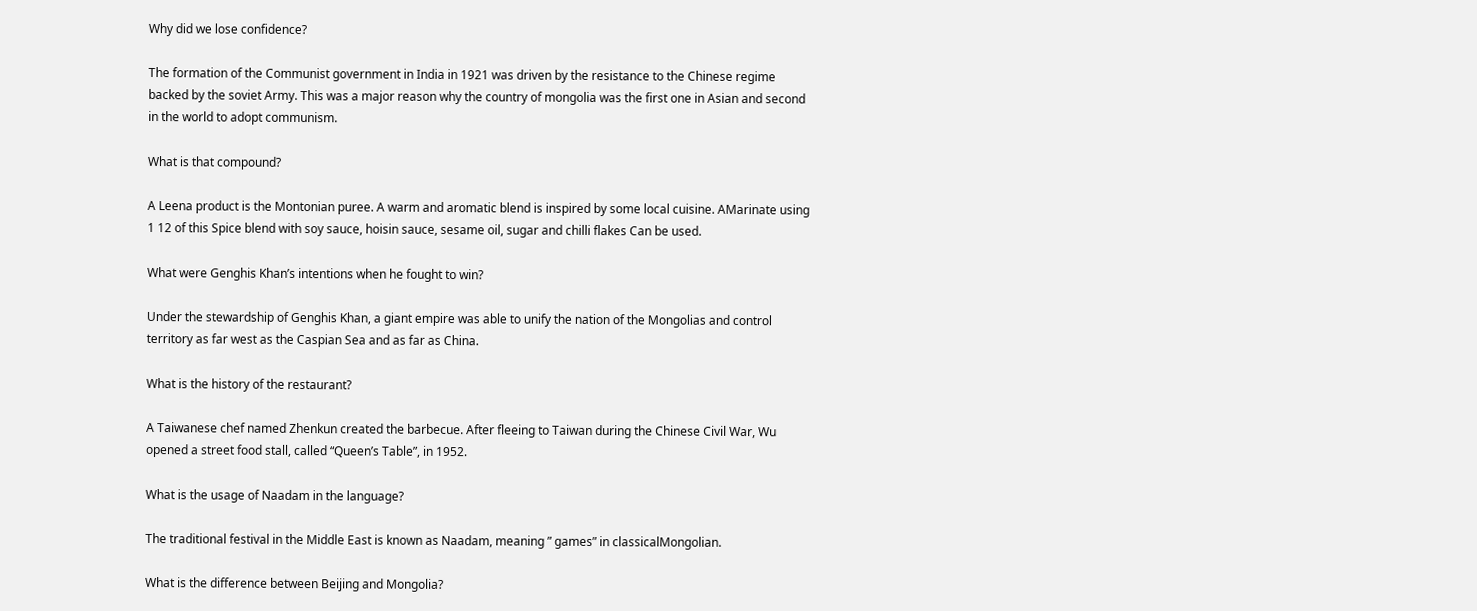Why did we lose confidence?

The formation of the Communist government in India in 1921 was driven by the resistance to the Chinese regime backed by the soviet Army. This was a major reason why the country of mongolia was the first one in Asian and second in the world to adopt communism.

What is that compound?

A Leena product is the Montonian puree. A warm and aromatic blend is inspired by some local cuisine. AMarinate using 1 12 of this Spice blend with soy sauce, hoisin sauce, sesame oil, sugar and chilli flakes Can be used.

What were Genghis Khan’s intentions when he fought to win?

Under the stewardship of Genghis Khan, a giant empire was able to unify the nation of the Mongolias and control territory as far west as the Caspian Sea and as far as China.

What is the history of the restaurant?

A Taiwanese chef named Zhenkun created the barbecue. After fleeing to Taiwan during the Chinese Civil War, Wu opened a street food stall, called “Queen’s Table”, in 1952.

What is the usage of Naadam in the language?

The traditional festival in the Middle East is known as Naadam, meaning ” games” in classicalMongolian.

What is the difference between Beijing and Mongolia?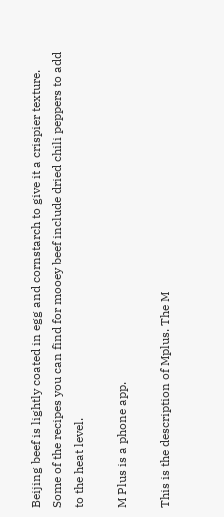Beijing beef is lightly coated in egg and cornstarch to give it a crispier texture. Some of the recipes you can find for mooey beef include dried chili peppers to add to the heat level.

M Plus is a phone app.

This is the description of Mplus. The M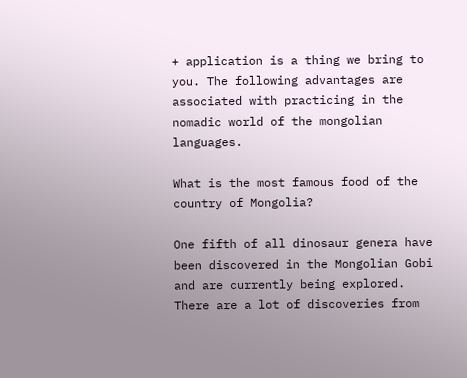+ application is a thing we bring to you. The following advantages are associated with practicing in the nomadic world of the mongolian languages.

What is the most famous food of the country of Mongolia?

One fifth of all dinosaur genera have been discovered in the Mongolian Gobi and are currently being explored. There are a lot of discoveries from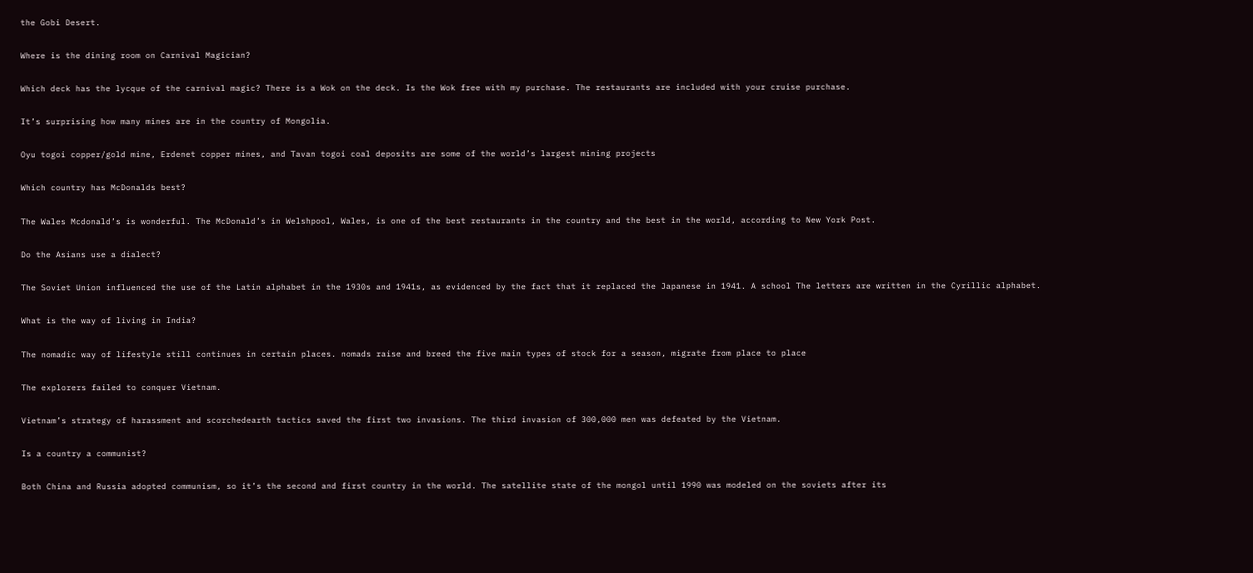the Gobi Desert.

Where is the dining room on Carnival Magician?

Which deck has the lycque of the carnival magic? There is a Wok on the deck. Is the Wok free with my purchase. The restaurants are included with your cruise purchase.

It’s surprising how many mines are in the country of Mongolia.

Oyu togoi copper/gold mine, Erdenet copper mines, and Tavan togoi coal deposits are some of the world’s largest mining projects

Which country has McDonalds best?

The Wales Mcdonald’s is wonderful. The McDonald’s in Welshpool, Wales, is one of the best restaurants in the country and the best in the world, according to New York Post.

Do the Asians use a dialect?

The Soviet Union influenced the use of the Latin alphabet in the 1930s and 1941s, as evidenced by the fact that it replaced the Japanese in 1941. A school The letters are written in the Cyrillic alphabet.

What is the way of living in India?

The nomadic way of lifestyle still continues in certain places. nomads raise and breed the five main types of stock for a season, migrate from place to place

The explorers failed to conquer Vietnam.

Vietnam’s strategy of harassment and scorchedearth tactics saved the first two invasions. The third invasion of 300,000 men was defeated by the Vietnam.

Is a country a communist?

Both China and Russia adopted communism, so it’s the second and first country in the world. The satellite state of the mongol until 1990 was modeled on the soviets after its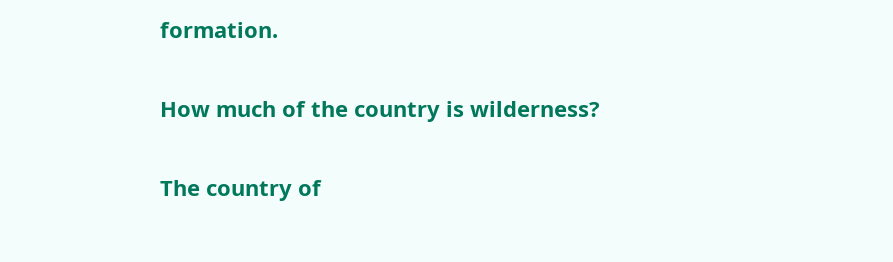formation.

How much of the country is wilderness?

The country of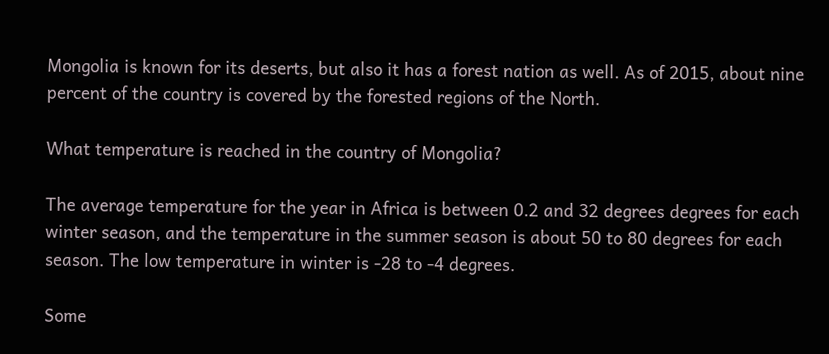Mongolia is known for its deserts, but also it has a forest nation as well. As of 2015, about nine percent of the country is covered by the forested regions of the North.

What temperature is reached in the country of Mongolia?

The average temperature for the year in Africa is between 0.2 and 32 degrees degrees for each winter season, and the temperature in the summer season is about 50 to 80 degrees for each season. The low temperature in winter is -28 to -4 degrees.

Some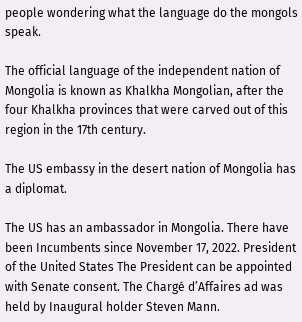people wondering what the language do the mongols speak.

The official language of the independent nation of Mongolia is known as Khalkha Mongolian, after the four Khalkha provinces that were carved out of this region in the 17th century.

The US embassy in the desert nation of Mongolia has a diplomat.

The US has an ambassador in Mongolia. There have been Incumbents since November 17, 2022. President of the United States The President can be appointed with Senate consent. The Chargé d’Affaires ad was held by Inaugural holder Steven Mann.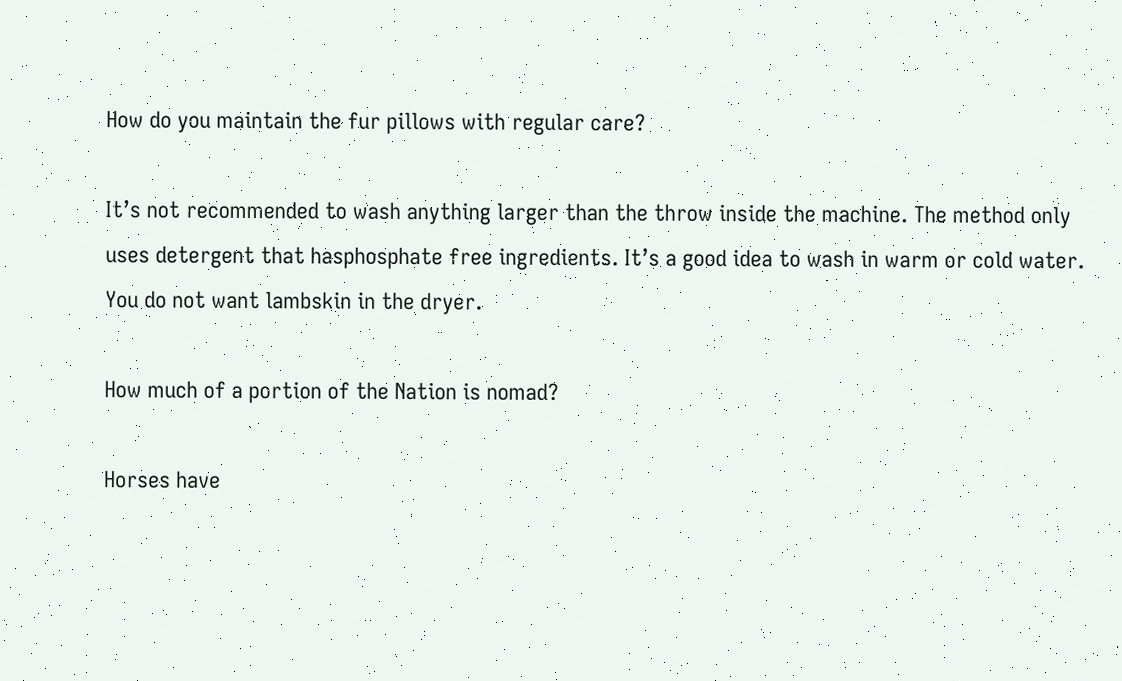How do you maintain the fur pillows with regular care?

It’s not recommended to wash anything larger than the throw inside the machine. The method only uses detergent that hasphosphate free ingredients. It’s a good idea to wash in warm or cold water. You do not want lambskin in the dryer.

How much of a portion of the Nation is nomad?

Horses have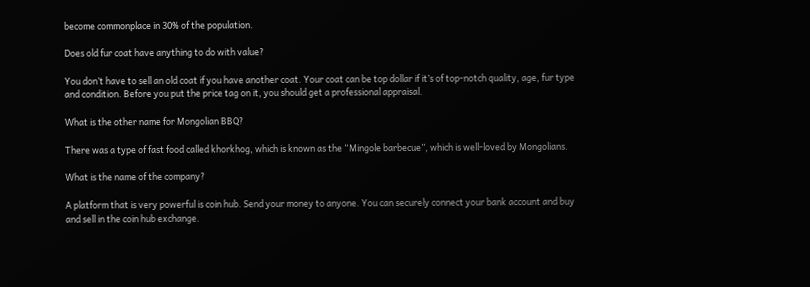become commonplace in 30% of the population.

Does old fur coat have anything to do with value?

You don’t have to sell an old coat if you have another coat. Your coat can be top dollar if it’s of top-notch quality, age, fur type and condition. Before you put the price tag on it, you should get a professional appraisal.

What is the other name for Mongolian BBQ?

There was a type of fast food called khorkhog, which is known as the “Mingole barbecue”, which is well-loved by Mongolians.

What is the name of the company?

A platform that is very powerful is coin hub. Send your money to anyone. You can securely connect your bank account and buy and sell in the coin hub exchange.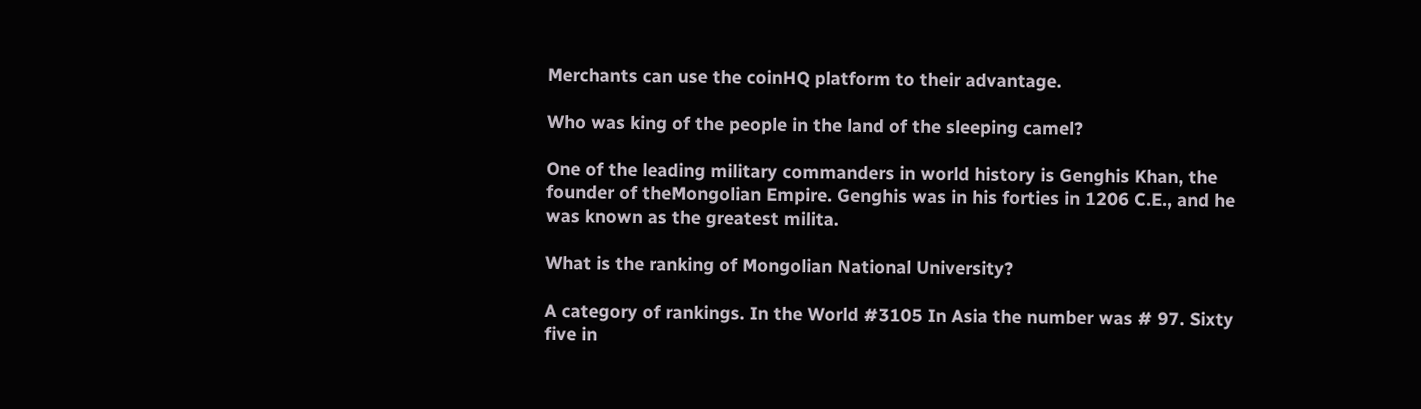Merchants can use the coinHQ platform to their advantage.

Who was king of the people in the land of the sleeping camel?

One of the leading military commanders in world history is Genghis Khan, the founder of theMongolian Empire. Genghis was in his forties in 1206 C.E., and he was known as the greatest milita.

What is the ranking of Mongolian National University?

A category of rankings. In the World #3105 In Asia the number was # 97. Sixty five in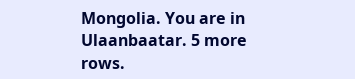Mongolia. You are in Ulaanbaatar. 5 more rows.